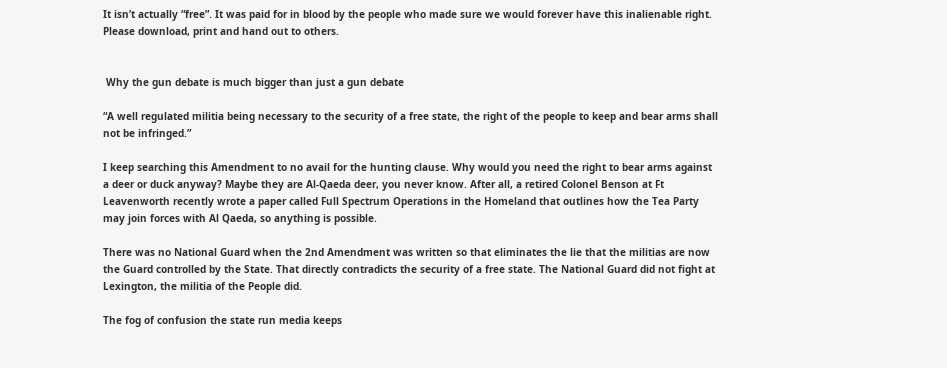It isn’t actually “free”. It was paid for in blood by the people who made sure we would forever have this inalienable right. Please download, print and hand out to others.


 Why the gun debate is much bigger than just a gun debate

“A well regulated militia being necessary to the security of a free state, the right of the people to keep and bear arms shall not be infringed.”

I keep searching this Amendment to no avail for the hunting clause. Why would you need the right to bear arms against a deer or duck anyway? Maybe they are Al-Qaeda deer, you never know. After all, a retired Colonel Benson at Ft Leavenworth recently wrote a paper called Full Spectrum Operations in the Homeland that outlines how the Tea Party may join forces with Al Qaeda, so anything is possible.

There was no National Guard when the 2nd Amendment was written so that eliminates the lie that the militias are now the Guard controlled by the State. That directly contradicts the security of a free state. The National Guard did not fight at Lexington, the militia of the People did.

The fog of confusion the state run media keeps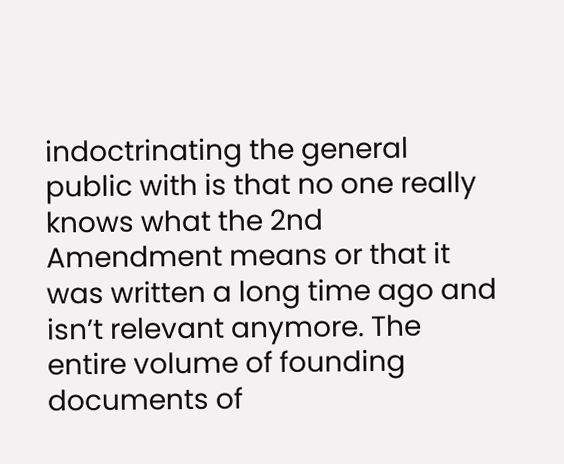indoctrinating the general public with is that no one really knows what the 2nd Amendment means or that it was written a long time ago and isn’t relevant anymore. The entire volume of founding documents of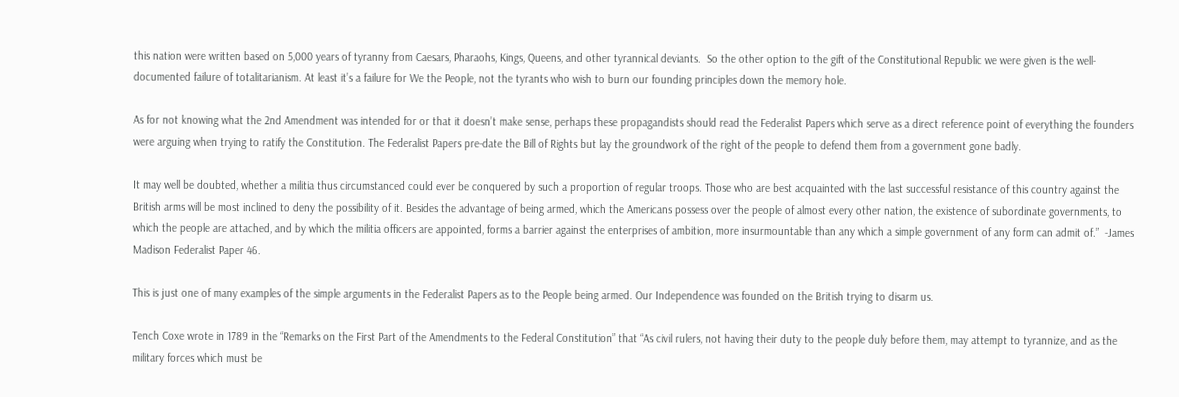this nation were written based on 5,000 years of tyranny from Caesars, Pharaohs, Kings, Queens, and other tyrannical deviants.  So the other option to the gift of the Constitutional Republic we were given is the well-documented failure of totalitarianism. At least it’s a failure for We the People, not the tyrants who wish to burn our founding principles down the memory hole.

As for not knowing what the 2nd Amendment was intended for or that it doesn’t make sense, perhaps these propagandists should read the Federalist Papers which serve as a direct reference point of everything the founders were arguing when trying to ratify the Constitution. The Federalist Papers pre-date the Bill of Rights but lay the groundwork of the right of the people to defend them from a government gone badly.

It may well be doubted, whether a militia thus circumstanced could ever be conquered by such a proportion of regular troops. Those who are best acquainted with the last successful resistance of this country against the British arms will be most inclined to deny the possibility of it. Besides the advantage of being armed, which the Americans possess over the people of almost every other nation, the existence of subordinate governments, to which the people are attached, and by which the militia officers are appointed, forms a barrier against the enterprises of ambition, more insurmountable than any which a simple government of any form can admit of.”  -James Madison Federalist Paper 46.

This is just one of many examples of the simple arguments in the Federalist Papers as to the People being armed. Our Independence was founded on the British trying to disarm us.

Tench Coxe wrote in 1789 in the “Remarks on the First Part of the Amendments to the Federal Constitution” that “As civil rulers, not having their duty to the people duly before them, may attempt to tyrannize, and as the military forces which must be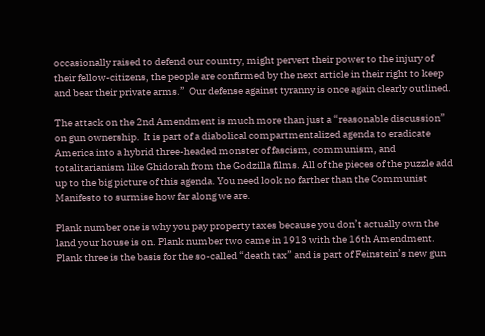occasionally raised to defend our country, might pervert their power to the injury of their fellow-citizens, the people are confirmed by the next article in their right to keep and bear their private arms.”  Our defense against tyranny is once again clearly outlined.

The attack on the 2nd Amendment is much more than just a “reasonable discussion” on gun ownership.  It is part of a diabolical compartmentalized agenda to eradicate America into a hybrid three-headed monster of fascism, communism, and totalitarianism like Ghidorah from the Godzilla films. All of the pieces of the puzzle add up to the big picture of this agenda. You need look no farther than the Communist Manifesto to surmise how far along we are.

Plank number one is why you pay property taxes because you don’t actually own the land your house is on. Plank number two came in 1913 with the 16th Amendment. Plank three is the basis for the so-called “death tax” and is part of Feinstein’s new gun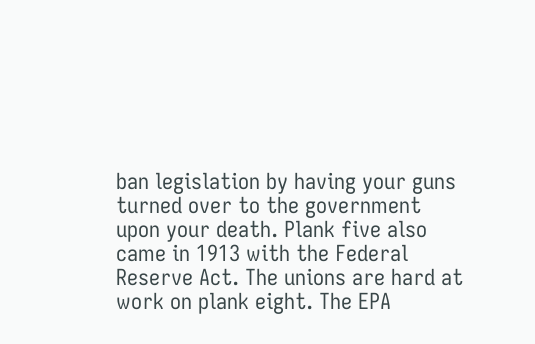ban legislation by having your guns turned over to the government upon your death. Plank five also came in 1913 with the Federal Reserve Act. The unions are hard at work on plank eight. The EPA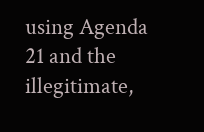using Agenda 21 and the illegitimate,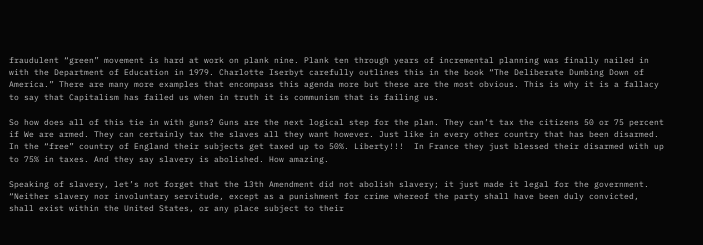fraudulent “green” movement is hard at work on plank nine. Plank ten through years of incremental planning was finally nailed in with the Department of Education in 1979. Charlotte Iserbyt carefully outlines this in the book “The Deliberate Dumbing Down of America.” There are many more examples that encompass this agenda more but these are the most obvious. This is why it is a fallacy to say that Capitalism has failed us when in truth it is communism that is failing us.

So how does all of this tie in with guns? Guns are the next logical step for the plan. They can’t tax the citizens 50 or 75 percent if We are armed. They can certainly tax the slaves all they want however. Just like in every other country that has been disarmed.  In the “free” country of England their subjects get taxed up to 50%. Liberty!!!  In France they just blessed their disarmed with up to 75% in taxes. And they say slavery is abolished. How amazing.

Speaking of slavery, let’s not forget that the 13th Amendment did not abolish slavery; it just made it legal for the government. “Neither slavery nor involuntary servitude, except as a punishment for crime whereof the party shall have been duly convicted, shall exist within the United States, or any place subject to their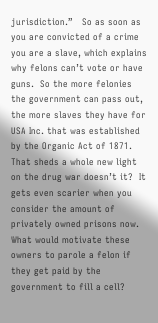jurisdiction.”   So as soon as you are convicted of a crime you are a slave, which explains why felons can’t vote or have guns.  So the more felonies the government can pass out, the more slaves they have for USA Inc. that was established by the Organic Act of 1871. That sheds a whole new light on the drug war doesn’t it?  It gets even scarier when you consider the amount of privately owned prisons now.  What would motivate these owners to parole a felon if they get paid by the government to fill a cell?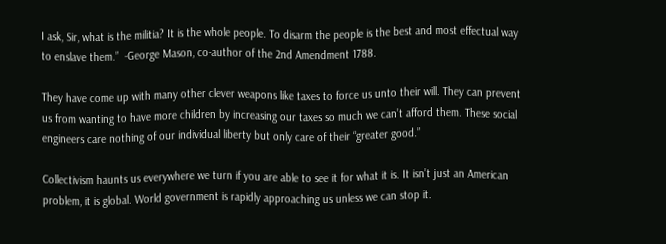I ask, Sir, what is the militia? It is the whole people. To disarm the people is the best and most effectual way to enslave them.”  -George Mason, co-author of the 2nd Amendment 1788.

They have come up with many other clever weapons like taxes to force us unto their will. They can prevent us from wanting to have more children by increasing our taxes so much we can’t afford them. These social engineers care nothing of our individual liberty but only care of their “greater good.”

Collectivism haunts us everywhere we turn if you are able to see it for what it is. It isn’t just an American problem, it is global. World government is rapidly approaching us unless we can stop it.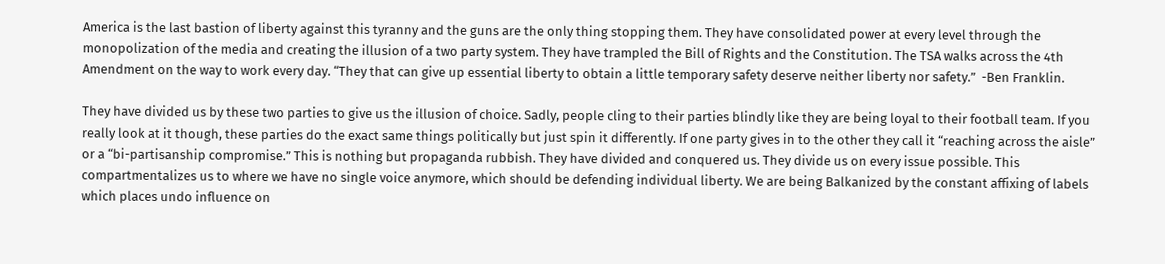America is the last bastion of liberty against this tyranny and the guns are the only thing stopping them. They have consolidated power at every level through the monopolization of the media and creating the illusion of a two party system. They have trampled the Bill of Rights and the Constitution. The TSA walks across the 4th Amendment on the way to work every day. “They that can give up essential liberty to obtain a little temporary safety deserve neither liberty nor safety.”  -Ben Franklin.

They have divided us by these two parties to give us the illusion of choice. Sadly, people cling to their parties blindly like they are being loyal to their football team. If you really look at it though, these parties do the exact same things politically but just spin it differently. If one party gives in to the other they call it “reaching across the aisle” or a “bi-partisanship compromise.” This is nothing but propaganda rubbish. They have divided and conquered us. They divide us on every issue possible. This compartmentalizes us to where we have no single voice anymore, which should be defending individual liberty. We are being Balkanized by the constant affixing of labels which places undo influence on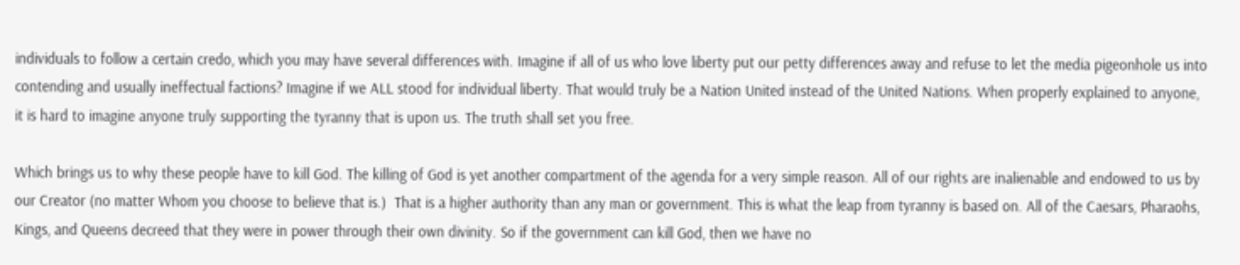individuals to follow a certain credo, which you may have several differences with. Imagine if all of us who love liberty put our petty differences away and refuse to let the media pigeonhole us into contending and usually ineffectual factions? Imagine if we ALL stood for individual liberty. That would truly be a Nation United instead of the United Nations. When properly explained to anyone, it is hard to imagine anyone truly supporting the tyranny that is upon us. The truth shall set you free.

Which brings us to why these people have to kill God. The killing of God is yet another compartment of the agenda for a very simple reason. All of our rights are inalienable and endowed to us by our Creator (no matter Whom you choose to believe that is.)  That is a higher authority than any man or government. This is what the leap from tyranny is based on. All of the Caesars, Pharaohs, Kings, and Queens decreed that they were in power through their own divinity. So if the government can kill God, then we have no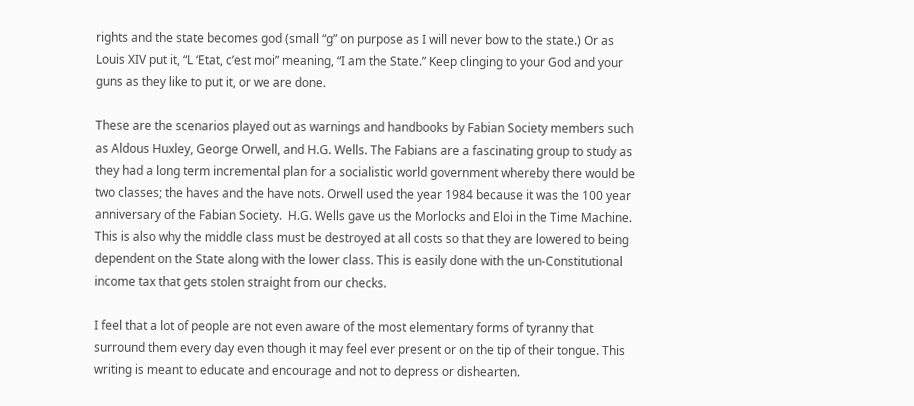rights and the state becomes god (small “g” on purpose as I will never bow to the state.) Or as Louis XIV put it, “L ‘Etat, c’est moi” meaning, “I am the State.” Keep clinging to your God and your guns as they like to put it, or we are done.

These are the scenarios played out as warnings and handbooks by Fabian Society members such as Aldous Huxley, George Orwell, and H.G. Wells. The Fabians are a fascinating group to study as they had a long term incremental plan for a socialistic world government whereby there would be two classes; the haves and the have nots. Orwell used the year 1984 because it was the 100 year anniversary of the Fabian Society.  H.G. Wells gave us the Morlocks and Eloi in the Time Machine. This is also why the middle class must be destroyed at all costs so that they are lowered to being dependent on the State along with the lower class. This is easily done with the un-Constitutional income tax that gets stolen straight from our checks.

I feel that a lot of people are not even aware of the most elementary forms of tyranny that surround them every day even though it may feel ever present or on the tip of their tongue. This writing is meant to educate and encourage and not to depress or dishearten.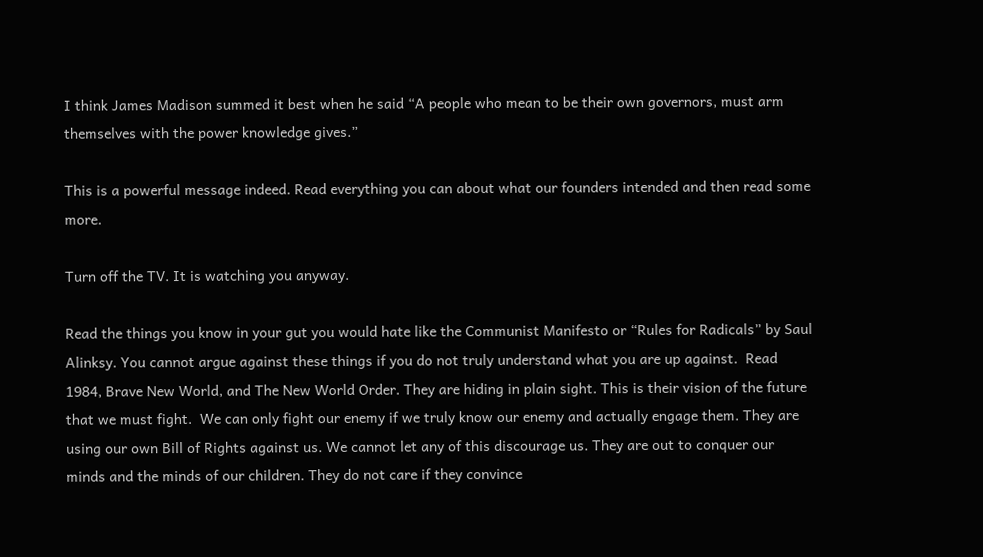I think James Madison summed it best when he said “A people who mean to be their own governors, must arm themselves with the power knowledge gives.”

This is a powerful message indeed. Read everything you can about what our founders intended and then read some more.

Turn off the TV. It is watching you anyway.

Read the things you know in your gut you would hate like the Communist Manifesto or “Rules for Radicals” by Saul Alinksy. You cannot argue against these things if you do not truly understand what you are up against.  Read 1984, Brave New World, and The New World Order. They are hiding in plain sight. This is their vision of the future that we must fight.  We can only fight our enemy if we truly know our enemy and actually engage them. They are using our own Bill of Rights against us. We cannot let any of this discourage us. They are out to conquer our minds and the minds of our children. They do not care if they convince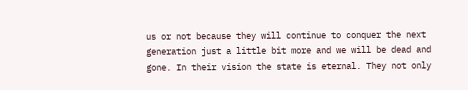us or not because they will continue to conquer the next generation just a little bit more and we will be dead and gone. In their vision the state is eternal. They not only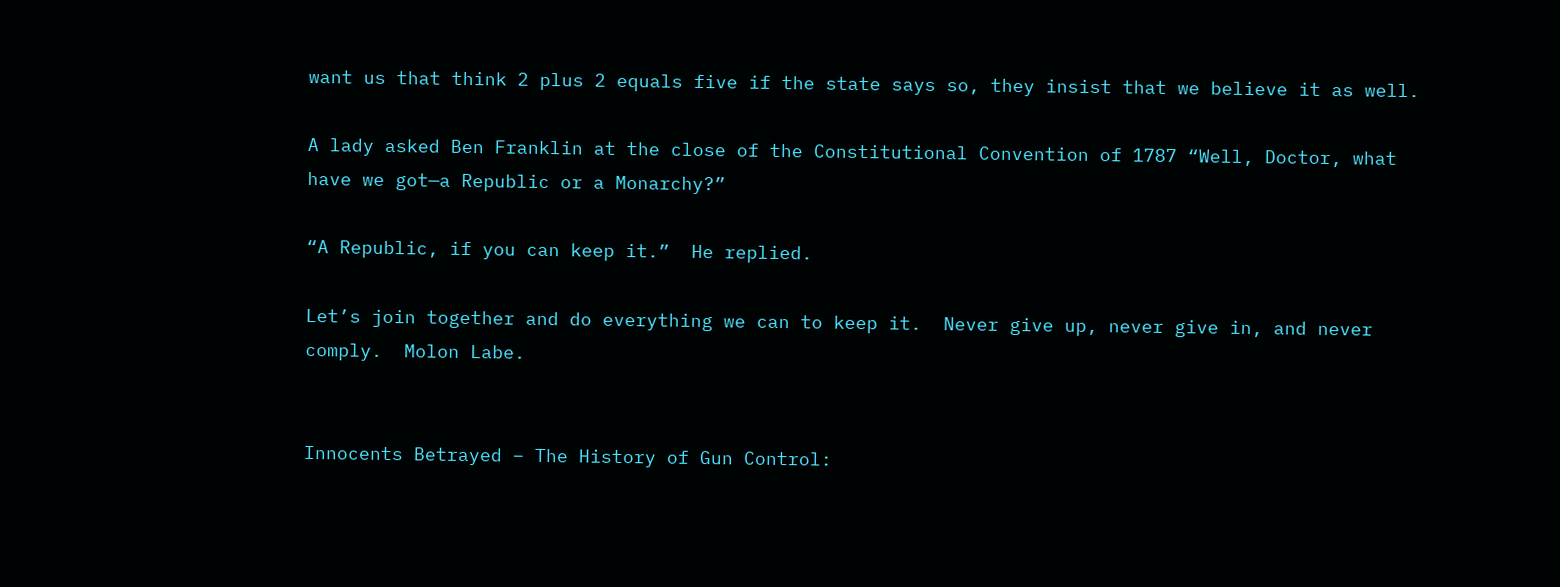want us that think 2 plus 2 equals five if the state says so, they insist that we believe it as well.

A lady asked Ben Franklin at the close of the Constitutional Convention of 1787 “Well, Doctor, what have we got—a Republic or a Monarchy?”

“A Republic, if you can keep it.”  He replied.

Let’s join together and do everything we can to keep it.  Never give up, never give in, and never comply.  Molon Labe.


Innocents Betrayed – The History of Gun Control: